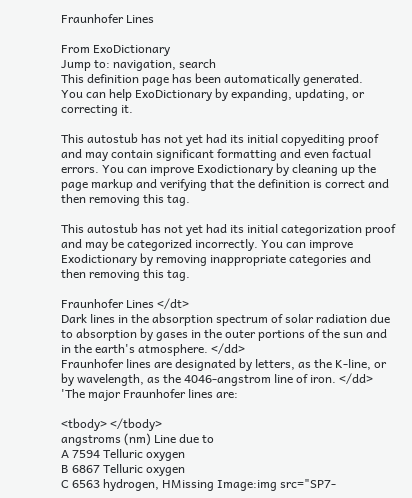Fraunhofer Lines

From ExoDictionary
Jump to: navigation, search
This definition page has been automatically generated.
You can help ExoDictionary by expanding, updating, or correcting it.

This autostub has not yet had its initial copyediting proof and may contain significant formatting and even factual errors. You can improve Exodictionary by cleaning up the page markup and verifying that the definition is correct and then removing this tag.

This autostub has not yet had its initial categorization proof and may be categorized incorrectly. You can improve Exodictionary by removing inappropriate categories and then removing this tag.

Fraunhofer Lines </dt>
Dark lines in the absorption spectrum of solar radiation due to absorption by gases in the outer portions of the sun and in the earth's atmosphere. </dd>
Fraunhofer lines are designated by letters, as the K-line, or by wavelength, as the 4046-angstrom line of iron. </dd>
'The major Fraunhofer lines are:

<tbody> </tbody>
angstroms (nm) Line due to
A 7594 Telluric oxygen
B 6867 Telluric oxygen
C 6563 hydrogen, HMissing Image:img src="SP7-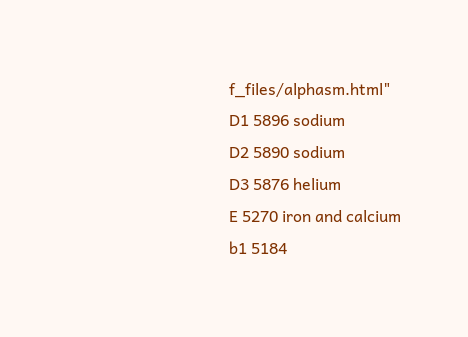f_files/alphasm.html"
D1 5896 sodium
D2 5890 sodium
D3 5876 helium
E 5270 iron and calcium
b1 5184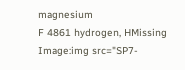magnesium
F 4861 hydrogen, HMissing Image:img src="SP7-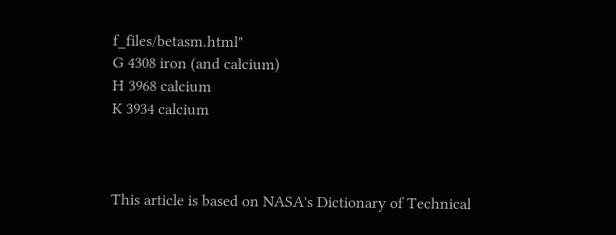f_files/betasm.html"
G 4308 iron (and calcium)
H 3968 calcium
K 3934 calcium



This article is based on NASA's Dictionary of Technical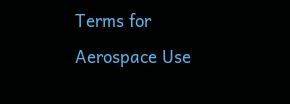Terms for Aerospace Use